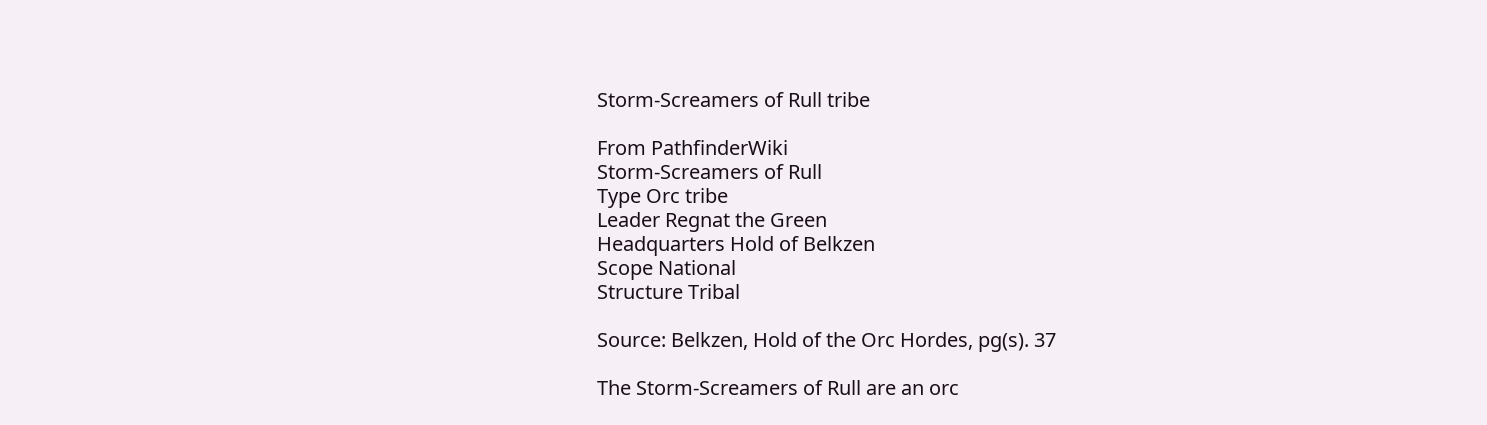Storm-Screamers of Rull tribe

From PathfinderWiki
Storm-Screamers of Rull
Type Orc tribe
Leader Regnat the Green
Headquarters Hold of Belkzen
Scope National
Structure Tribal

Source: Belkzen, Hold of the Orc Hordes, pg(s). 37

The Storm-Screamers of Rull are an orc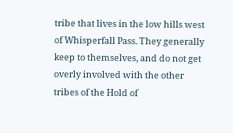tribe that lives in the low hills west of Whisperfall Pass. They generally keep to themselves, and do not get overly involved with the other tribes of the Hold of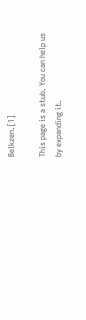Belkzen.[1]

This page is a stub. You can help us by expanding it.